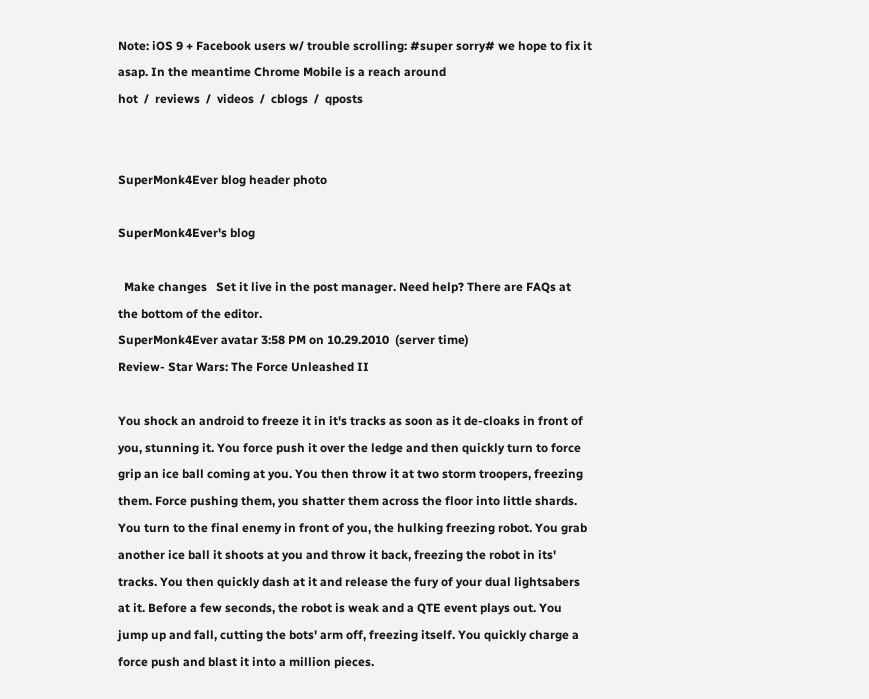Note: iOS 9 + Facebook users w/ trouble scrolling: #super sorry# we hope to fix it asap. In the meantime Chrome Mobile is a reach around
hot  /  reviews  /  videos  /  cblogs  /  qposts


SuperMonk4Ever blog header photo

SuperMonk4Ever's blog

  Make changes   Set it live in the post manager. Need help? There are FAQs at the bottom of the editor.
SuperMonk4Ever avatar 3:58 PM on 10.29.2010  (server time)
Review- Star Wars: The Force Unleashed II

You shock an android to freeze it in it's tracks as soon as it de-cloaks in front of you, stunning it. You force push it over the ledge and then quickly turn to force grip an ice ball coming at you. You then throw it at two storm troopers, freezing them. Force pushing them, you shatter them across the floor into little shards. You turn to the final enemy in front of you, the hulking freezing robot. You grab another ice ball it shoots at you and throw it back, freezing the robot in its' tracks. You then quickly dash at it and release the fury of your dual lightsabers at it. Before a few seconds, the robot is weak and a QTE event plays out. You jump up and fall, cutting the bots' arm off, freezing itself. You quickly charge a force push and blast it into a million pieces.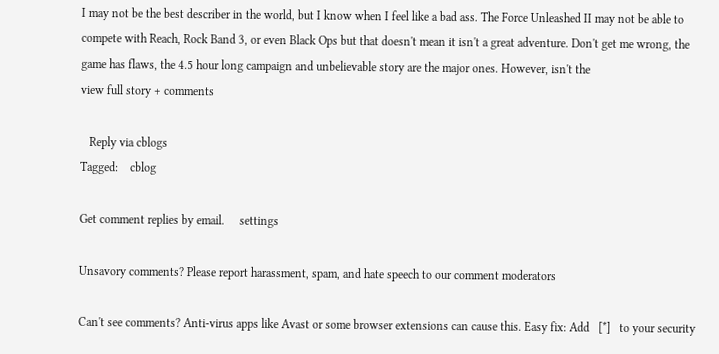I may not be the best describer in the world, but I know when I feel like a bad ass. The Force Unleashed II may not be able to compete with Reach, Rock Band 3, or even Black Ops but that doesn't mean it isn't a great adventure. Don't get me wrong, the game has flaws, the 4.5 hour long campaign and unbelievable story are the major ones. However, isn't the
view full story + comments

   Reply via cblogs
Tagged:    cblog

Get comment replies by email.     settings

Unsavory comments? Please report harassment, spam, and hate speech to our comment moderators

Can't see comments? Anti-virus apps like Avast or some browser extensions can cause this. Easy fix: Add   [*]   to your security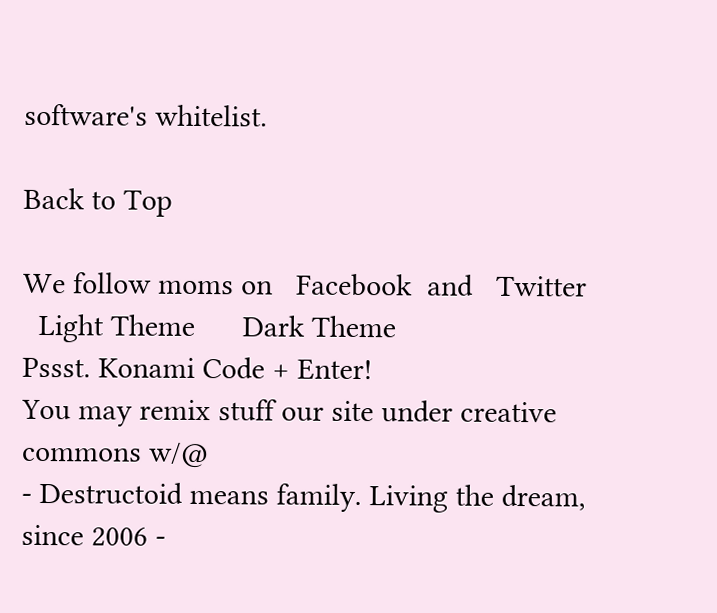software's whitelist.

Back to Top

We follow moms on   Facebook  and   Twitter
  Light Theme      Dark Theme
Pssst. Konami Code + Enter!
You may remix stuff our site under creative commons w/@
- Destructoid means family. Living the dream, since 2006 -